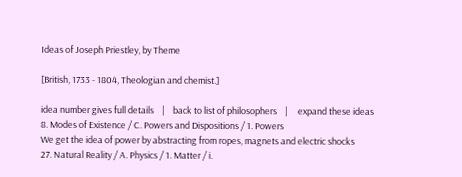Ideas of Joseph Priestley, by Theme

[British, 1733 - 1804, Theologian and chemist.]

idea number gives full details    |    back to list of philosophers    |     expand these ideas
8. Modes of Existence / C. Powers and Dispositions / 1. Powers
We get the idea of power by abstracting from ropes, magnets and electric shocks
27. Natural Reality / A. Physics / 1. Matter / i.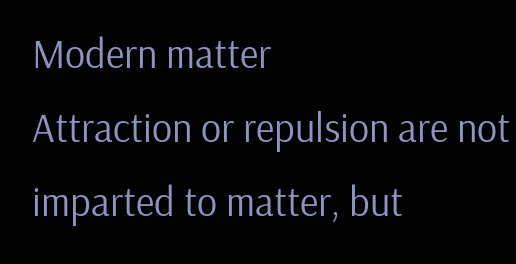Modern matter
Attraction or repulsion are not imparted to matter, but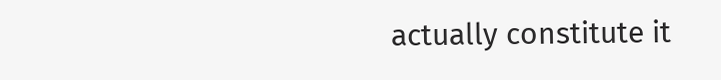actually constitute it